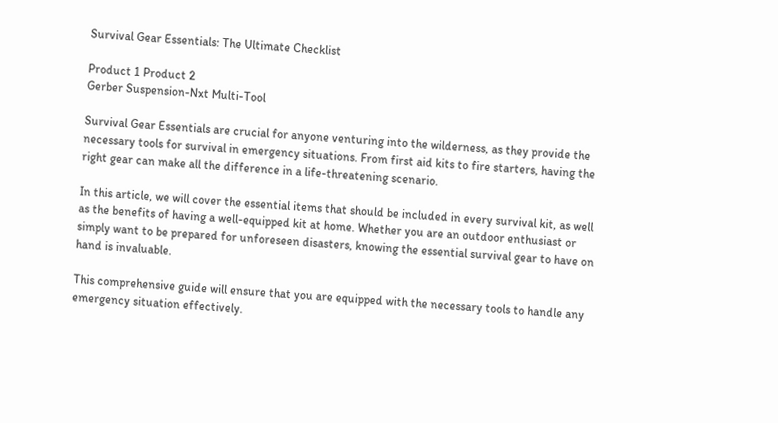Survival Gear Essentials: The Ultimate Checklist

Product 1 Product 2
Gerber Suspension-Nxt Multi-Tool

Survival Gear Essentials are crucial for anyone venturing into the wilderness, as they provide the necessary tools for survival in emergency situations. From first aid kits to fire starters, having the right gear can make all the difference in a life-threatening scenario.

In this article, we will cover the essential items that should be included in every survival kit, as well as the benefits of having a well-equipped kit at home. Whether you are an outdoor enthusiast or simply want to be prepared for unforeseen disasters, knowing the essential survival gear to have on hand is invaluable.

This comprehensive guide will ensure that you are equipped with the necessary tools to handle any emergency situation effectively.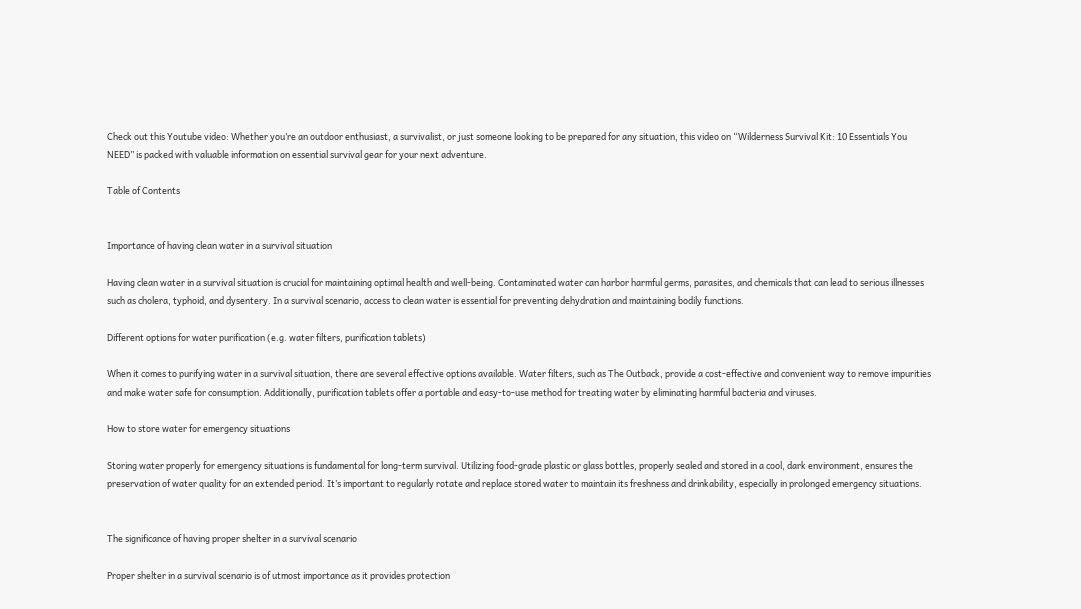Check out this Youtube video: Whether you’re an outdoor enthusiast, a survivalist, or just someone looking to be prepared for any situation, this video on “Wilderness Survival Kit: 10 Essentials You NEED” is packed with valuable information on essential survival gear for your next adventure.

Table of Contents


Importance of having clean water in a survival situation

Having clean water in a survival situation is crucial for maintaining optimal health and well-being. Contaminated water can harbor harmful germs, parasites, and chemicals that can lead to serious illnesses such as cholera, typhoid, and dysentery. In a survival scenario, access to clean water is essential for preventing dehydration and maintaining bodily functions.

Different options for water purification (e.g. water filters, purification tablets)

When it comes to purifying water in a survival situation, there are several effective options available. Water filters, such as The Outback, provide a cost-effective and convenient way to remove impurities and make water safe for consumption. Additionally, purification tablets offer a portable and easy-to-use method for treating water by eliminating harmful bacteria and viruses.

How to store water for emergency situations

Storing water properly for emergency situations is fundamental for long-term survival. Utilizing food-grade plastic or glass bottles, properly sealed and stored in a cool, dark environment, ensures the preservation of water quality for an extended period. It’s important to regularly rotate and replace stored water to maintain its freshness and drinkability, especially in prolonged emergency situations.


The significance of having proper shelter in a survival scenario

Proper shelter in a survival scenario is of utmost importance as it provides protection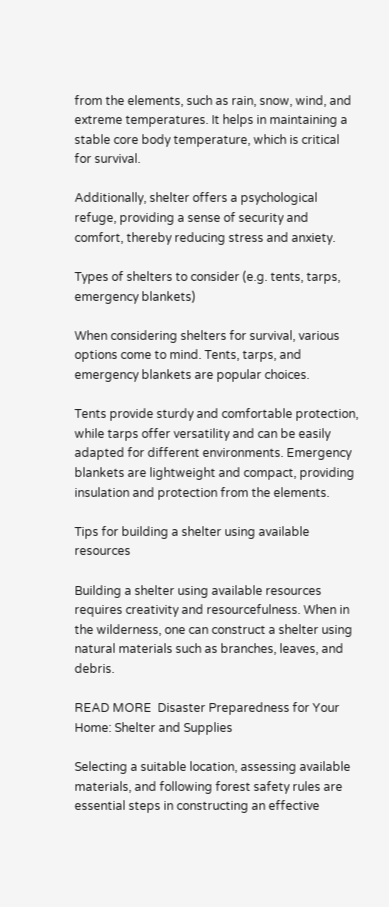from the elements, such as rain, snow, wind, and extreme temperatures. It helps in maintaining a stable core body temperature, which is critical for survival.

Additionally, shelter offers a psychological refuge, providing a sense of security and comfort, thereby reducing stress and anxiety.

Types of shelters to consider (e.g. tents, tarps, emergency blankets)

When considering shelters for survival, various options come to mind. Tents, tarps, and emergency blankets are popular choices.

Tents provide sturdy and comfortable protection, while tarps offer versatility and can be easily adapted for different environments. Emergency blankets are lightweight and compact, providing insulation and protection from the elements.

Tips for building a shelter using available resources

Building a shelter using available resources requires creativity and resourcefulness. When in the wilderness, one can construct a shelter using natural materials such as branches, leaves, and debris.

READ MORE  Disaster Preparedness for Your Home: Shelter and Supplies

Selecting a suitable location, assessing available materials, and following forest safety rules are essential steps in constructing an effective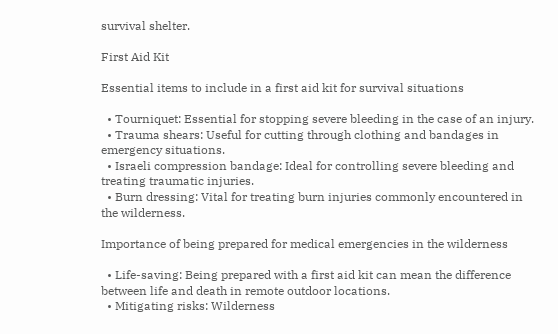survival shelter.

First Aid Kit

Essential items to include in a first aid kit for survival situations

  • Tourniquet: Essential for stopping severe bleeding in the case of an injury.
  • Trauma shears: Useful for cutting through clothing and bandages in emergency situations.
  • Israeli compression bandage: Ideal for controlling severe bleeding and treating traumatic injuries.
  • Burn dressing: Vital for treating burn injuries commonly encountered in the wilderness.

Importance of being prepared for medical emergencies in the wilderness

  • Life-saving: Being prepared with a first aid kit can mean the difference between life and death in remote outdoor locations.
  • Mitigating risks: Wilderness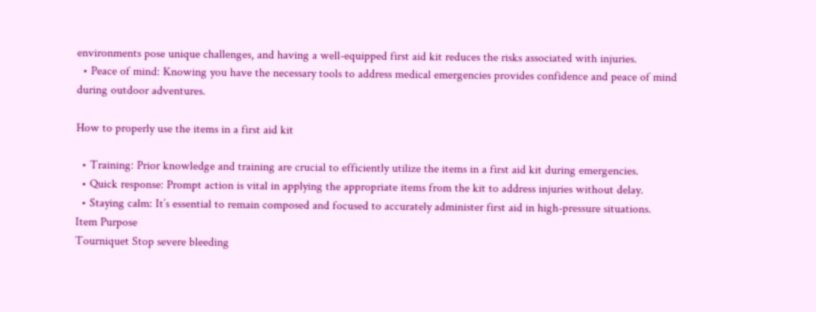environments pose unique challenges, and having a well-equipped first aid kit reduces the risks associated with injuries.
  • Peace of mind: Knowing you have the necessary tools to address medical emergencies provides confidence and peace of mind during outdoor adventures.

How to properly use the items in a first aid kit

  • Training: Prior knowledge and training are crucial to efficiently utilize the items in a first aid kit during emergencies.
  • Quick response: Prompt action is vital in applying the appropriate items from the kit to address injuries without delay.
  • Staying calm: It’s essential to remain composed and focused to accurately administer first aid in high-pressure situations.
Item Purpose
Tourniquet Stop severe bleeding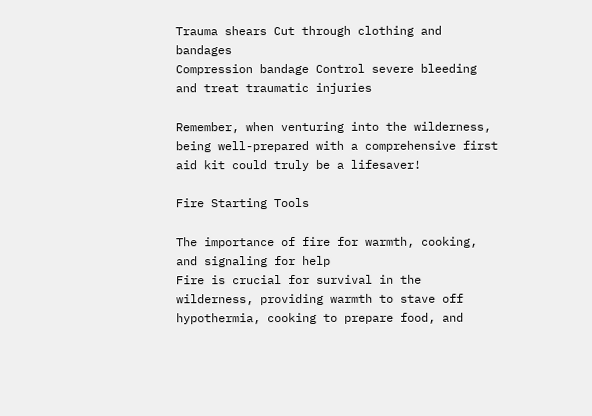Trauma shears Cut through clothing and bandages
Compression bandage Control severe bleeding and treat traumatic injuries

Remember, when venturing into the wilderness, being well-prepared with a comprehensive first aid kit could truly be a lifesaver!

Fire Starting Tools

The importance of fire for warmth, cooking, and signaling for help
Fire is crucial for survival in the wilderness, providing warmth to stave off hypothermia, cooking to prepare food, and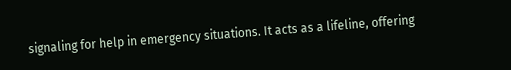signaling for help in emergency situations. It acts as a lifeline, offering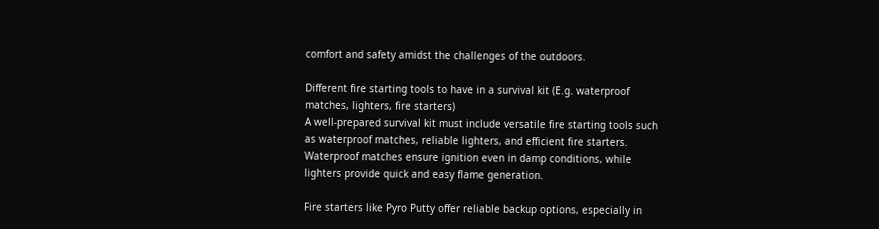comfort and safety amidst the challenges of the outdoors.

Different fire starting tools to have in a survival kit (E.g. waterproof matches, lighters, fire starters)
A well-prepared survival kit must include versatile fire starting tools such as waterproof matches, reliable lighters, and efficient fire starters. Waterproof matches ensure ignition even in damp conditions, while lighters provide quick and easy flame generation.

Fire starters like Pyro Putty offer reliable backup options, especially in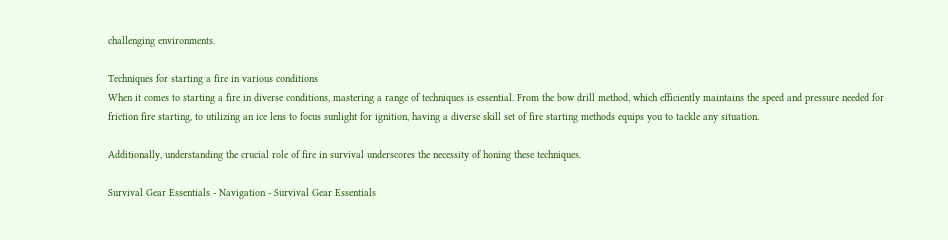challenging environments.

Techniques for starting a fire in various conditions
When it comes to starting a fire in diverse conditions, mastering a range of techniques is essential. From the bow drill method, which efficiently maintains the speed and pressure needed for friction fire starting, to utilizing an ice lens to focus sunlight for ignition, having a diverse skill set of fire starting methods equips you to tackle any situation.

Additionally, understanding the crucial role of fire in survival underscores the necessity of honing these techniques.

Survival Gear Essentials - Navigation - Survival Gear Essentials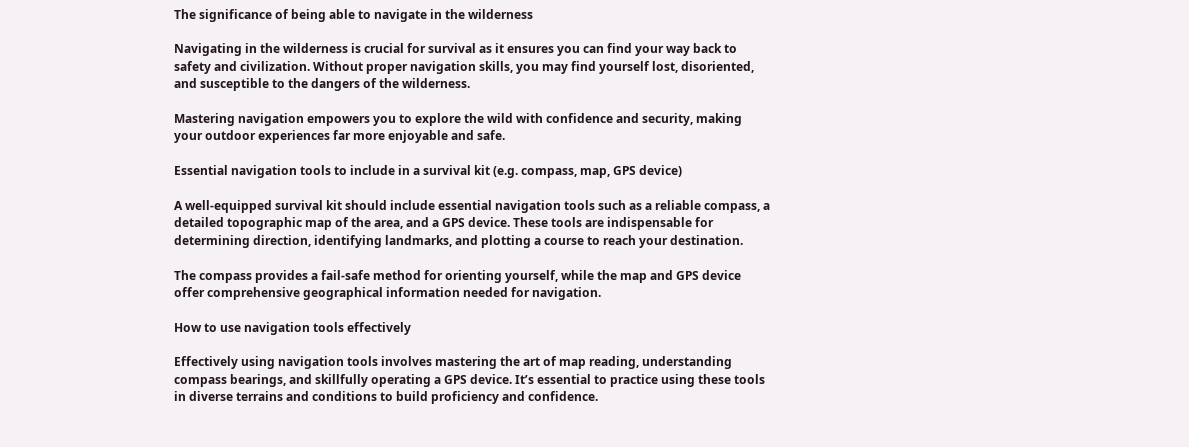The significance of being able to navigate in the wilderness

Navigating in the wilderness is crucial for survival as it ensures you can find your way back to safety and civilization. Without proper navigation skills, you may find yourself lost, disoriented, and susceptible to the dangers of the wilderness.

Mastering navigation empowers you to explore the wild with confidence and security, making your outdoor experiences far more enjoyable and safe.

Essential navigation tools to include in a survival kit (e.g. compass, map, GPS device)

A well-equipped survival kit should include essential navigation tools such as a reliable compass, a detailed topographic map of the area, and a GPS device. These tools are indispensable for determining direction, identifying landmarks, and plotting a course to reach your destination.

The compass provides a fail-safe method for orienting yourself, while the map and GPS device offer comprehensive geographical information needed for navigation.

How to use navigation tools effectively

Effectively using navigation tools involves mastering the art of map reading, understanding compass bearings, and skillfully operating a GPS device. It’s essential to practice using these tools in diverse terrains and conditions to build proficiency and confidence.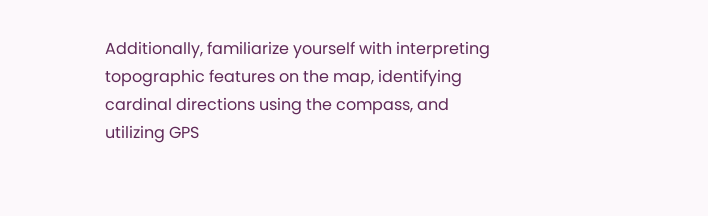Additionally, familiarize yourself with interpreting topographic features on the map, identifying cardinal directions using the compass, and utilizing GPS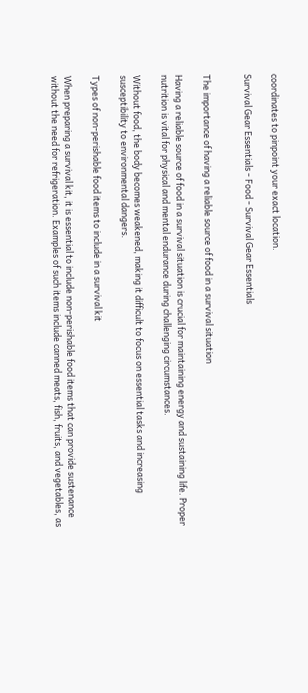coordinates to pinpoint your exact location.

Survival Gear Essentials - Food - Survival Gear Essentials


The importance of having a reliable source of food in a survival situation

Having a reliable source of food in a survival situation is crucial for maintaining energy and sustaining life. Proper nutrition is vital for physical and mental endurance during challenging circumstances.

Without food, the body becomes weakened, making it difficult to focus on essential tasks and increasing susceptibility to environmental dangers.

Types of non-perishable food items to include in a survival kit

When preparing a survival kit, it is essential to include non-perishable food items that can provide sustenance without the need for refrigeration. Examples of such items include canned meats, fish, fruits, and vegetables, as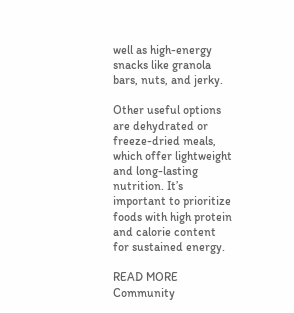well as high-energy snacks like granola bars, nuts, and jerky.

Other useful options are dehydrated or freeze-dried meals, which offer lightweight and long-lasting nutrition. It’s important to prioritize foods with high protein and calorie content for sustained energy.

READ MORE  Community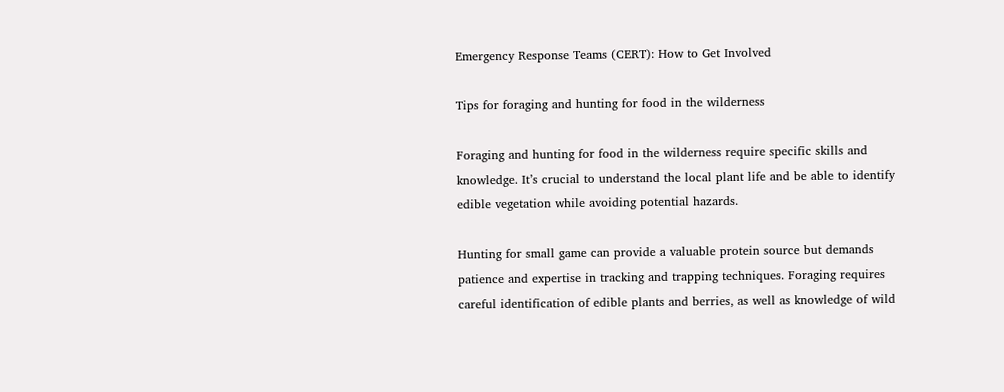Emergency Response Teams (CERT): How to Get Involved

Tips for foraging and hunting for food in the wilderness

Foraging and hunting for food in the wilderness require specific skills and knowledge. It’s crucial to understand the local plant life and be able to identify edible vegetation while avoiding potential hazards.

Hunting for small game can provide a valuable protein source but demands patience and expertise in tracking and trapping techniques. Foraging requires careful identification of edible plants and berries, as well as knowledge of wild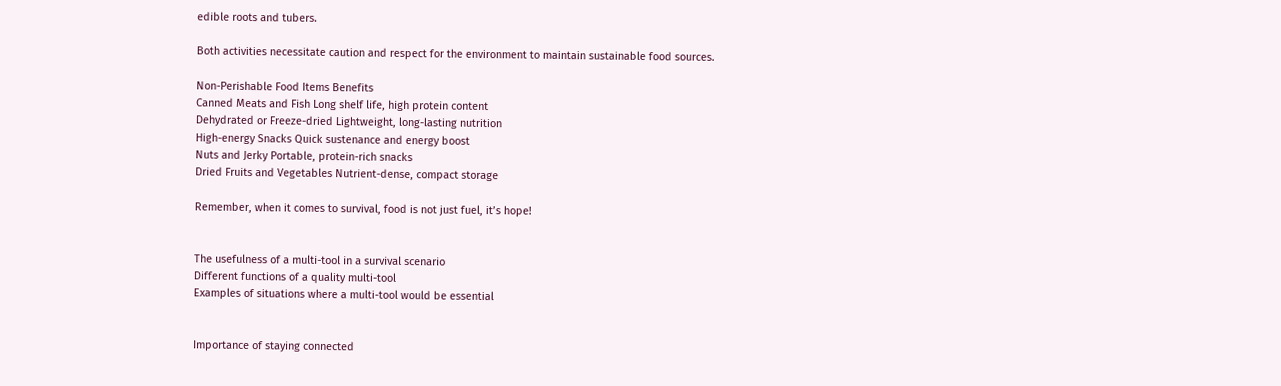edible roots and tubers.

Both activities necessitate caution and respect for the environment to maintain sustainable food sources.

Non-Perishable Food Items Benefits
Canned Meats and Fish Long shelf life, high protein content
Dehydrated or Freeze-dried Lightweight, long-lasting nutrition
High-energy Snacks Quick sustenance and energy boost
Nuts and Jerky Portable, protein-rich snacks
Dried Fruits and Vegetables Nutrient-dense, compact storage

Remember, when it comes to survival, food is not just fuel, it’s hope!


The usefulness of a multi-tool in a survival scenario
Different functions of a quality multi-tool
Examples of situations where a multi-tool would be essential


Importance of staying connected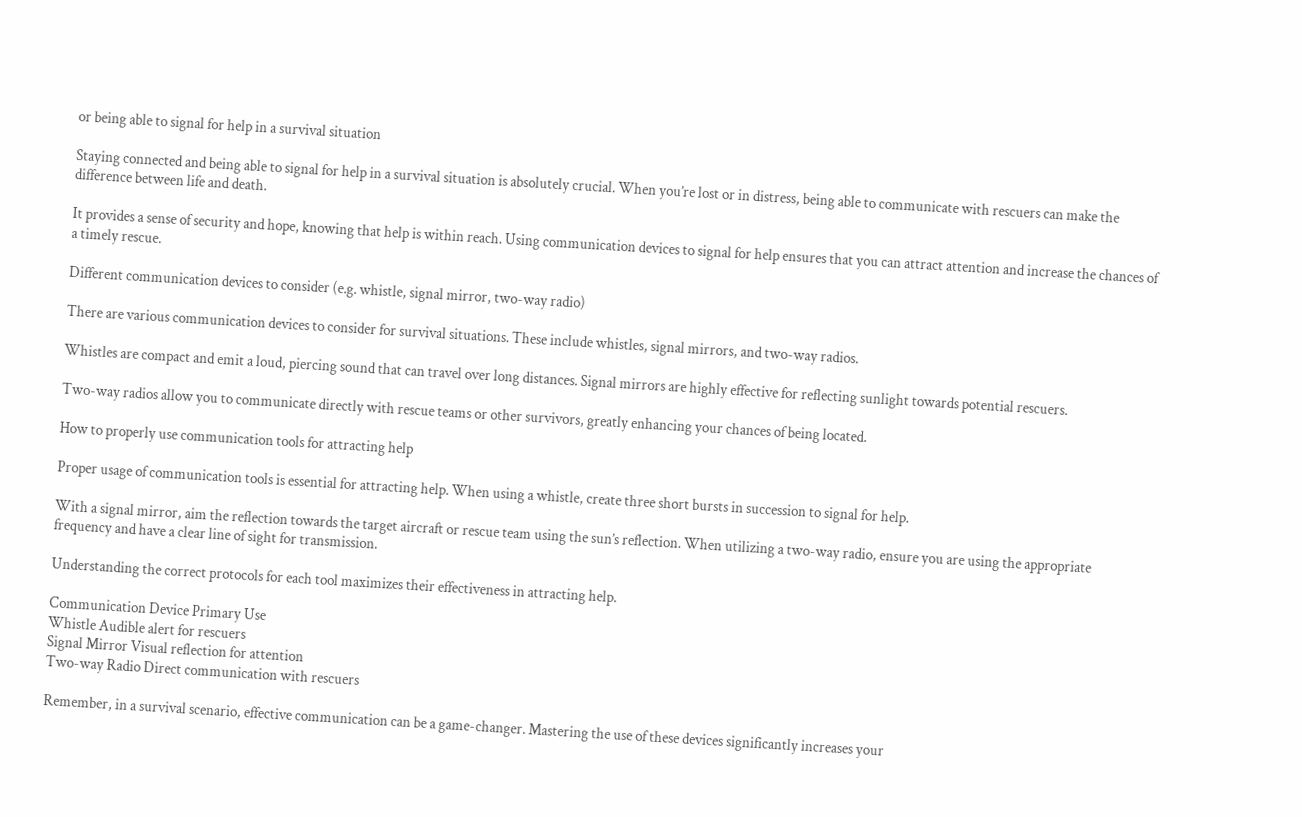or being able to signal for help in a survival situation

Staying connected and being able to signal for help in a survival situation is absolutely crucial. When you’re lost or in distress, being able to communicate with rescuers can make the difference between life and death.

It provides a sense of security and hope, knowing that help is within reach. Using communication devices to signal for help ensures that you can attract attention and increase the chances of a timely rescue.

Different communication devices to consider (e.g. whistle, signal mirror, two-way radio)

There are various communication devices to consider for survival situations. These include whistles, signal mirrors, and two-way radios.

Whistles are compact and emit a loud, piercing sound that can travel over long distances. Signal mirrors are highly effective for reflecting sunlight towards potential rescuers.

Two-way radios allow you to communicate directly with rescue teams or other survivors, greatly enhancing your chances of being located.

How to properly use communication tools for attracting help

Proper usage of communication tools is essential for attracting help. When using a whistle, create three short bursts in succession to signal for help.

With a signal mirror, aim the reflection towards the target aircraft or rescue team using the sun’s reflection. When utilizing a two-way radio, ensure you are using the appropriate frequency and have a clear line of sight for transmission.

Understanding the correct protocols for each tool maximizes their effectiveness in attracting help.

Communication Device Primary Use
Whistle Audible alert for rescuers
Signal Mirror Visual reflection for attention
Two-way Radio Direct communication with rescuers

Remember, in a survival scenario, effective communication can be a game-changer. Mastering the use of these devices significantly increases your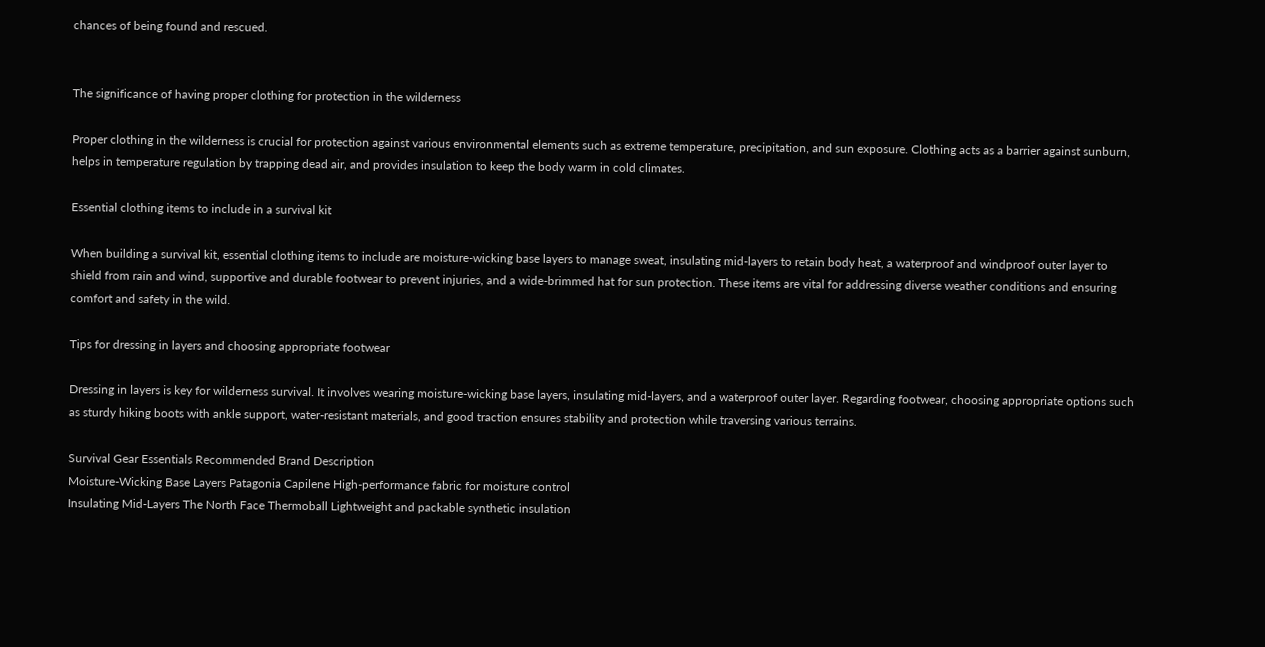chances of being found and rescued.


The significance of having proper clothing for protection in the wilderness

Proper clothing in the wilderness is crucial for protection against various environmental elements such as extreme temperature, precipitation, and sun exposure. Clothing acts as a barrier against sunburn, helps in temperature regulation by trapping dead air, and provides insulation to keep the body warm in cold climates.

Essential clothing items to include in a survival kit

When building a survival kit, essential clothing items to include are moisture-wicking base layers to manage sweat, insulating mid-layers to retain body heat, a waterproof and windproof outer layer to shield from rain and wind, supportive and durable footwear to prevent injuries, and a wide-brimmed hat for sun protection. These items are vital for addressing diverse weather conditions and ensuring comfort and safety in the wild.

Tips for dressing in layers and choosing appropriate footwear

Dressing in layers is key for wilderness survival. It involves wearing moisture-wicking base layers, insulating mid-layers, and a waterproof outer layer. Regarding footwear, choosing appropriate options such as sturdy hiking boots with ankle support, water-resistant materials, and good traction ensures stability and protection while traversing various terrains.

Survival Gear Essentials Recommended Brand Description
Moisture-Wicking Base Layers Patagonia Capilene High-performance fabric for moisture control
Insulating Mid-Layers The North Face Thermoball Lightweight and packable synthetic insulation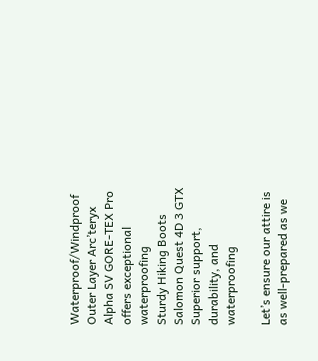Waterproof/Windproof Outer Layer Arc’teryx Alpha SV GORE-TEX Pro offers exceptional waterproofing
Sturdy Hiking Boots Salomon Quest 4D 3 GTX Superior support, durability, and waterproofing

Let’s ensure our attire is as well-prepared as we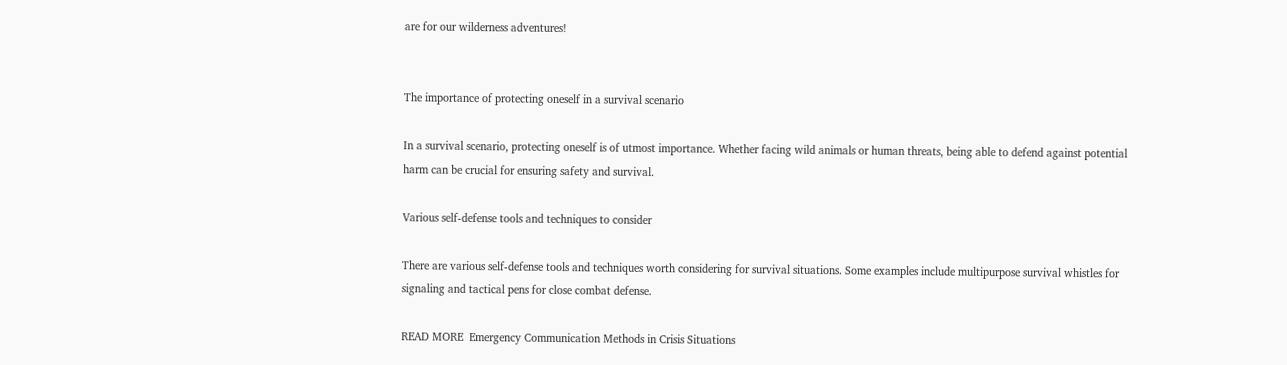are for our wilderness adventures!


The importance of protecting oneself in a survival scenario

In a survival scenario, protecting oneself is of utmost importance. Whether facing wild animals or human threats, being able to defend against potential harm can be crucial for ensuring safety and survival.

Various self-defense tools and techniques to consider

There are various self-defense tools and techniques worth considering for survival situations. Some examples include multipurpose survival whistles for signaling and tactical pens for close combat defense.

READ MORE  Emergency Communication Methods in Crisis Situations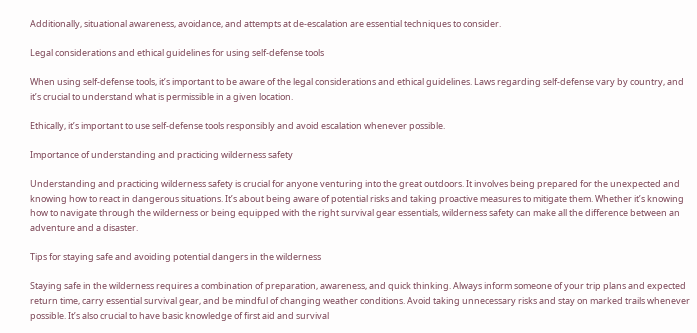Additionally, situational awareness, avoidance, and attempts at de-escalation are essential techniques to consider.

Legal considerations and ethical guidelines for using self-defense tools

When using self-defense tools, it’s important to be aware of the legal considerations and ethical guidelines. Laws regarding self-defense vary by country, and it’s crucial to understand what is permissible in a given location.

Ethically, it’s important to use self-defense tools responsibly and avoid escalation whenever possible.

Importance of understanding and practicing wilderness safety

Understanding and practicing wilderness safety is crucial for anyone venturing into the great outdoors. It involves being prepared for the unexpected and knowing how to react in dangerous situations. It’s about being aware of potential risks and taking proactive measures to mitigate them. Whether it’s knowing how to navigate through the wilderness or being equipped with the right survival gear essentials, wilderness safety can make all the difference between an adventure and a disaster.

Tips for staying safe and avoiding potential dangers in the wilderness

Staying safe in the wilderness requires a combination of preparation, awareness, and quick thinking. Always inform someone of your trip plans and expected return time, carry essential survival gear, and be mindful of changing weather conditions. Avoid taking unnecessary risks and stay on marked trails whenever possible. It’s also crucial to have basic knowledge of first aid and survival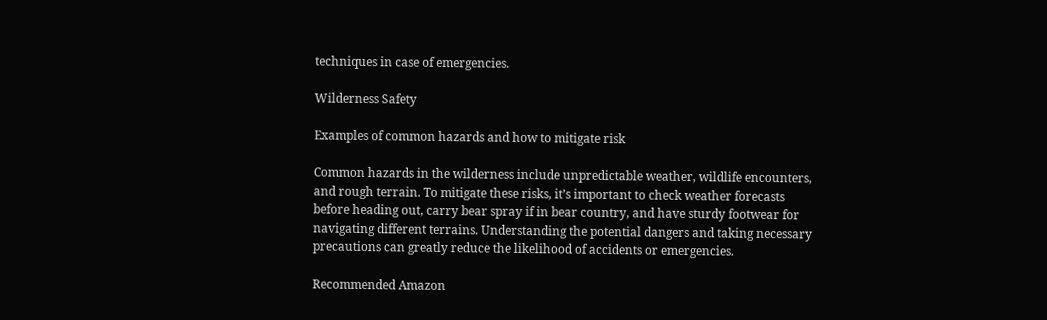techniques in case of emergencies.

Wilderness Safety

Examples of common hazards and how to mitigate risk

Common hazards in the wilderness include unpredictable weather, wildlife encounters, and rough terrain. To mitigate these risks, it’s important to check weather forecasts before heading out, carry bear spray if in bear country, and have sturdy footwear for navigating different terrains. Understanding the potential dangers and taking necessary precautions can greatly reduce the likelihood of accidents or emergencies.

Recommended Amazon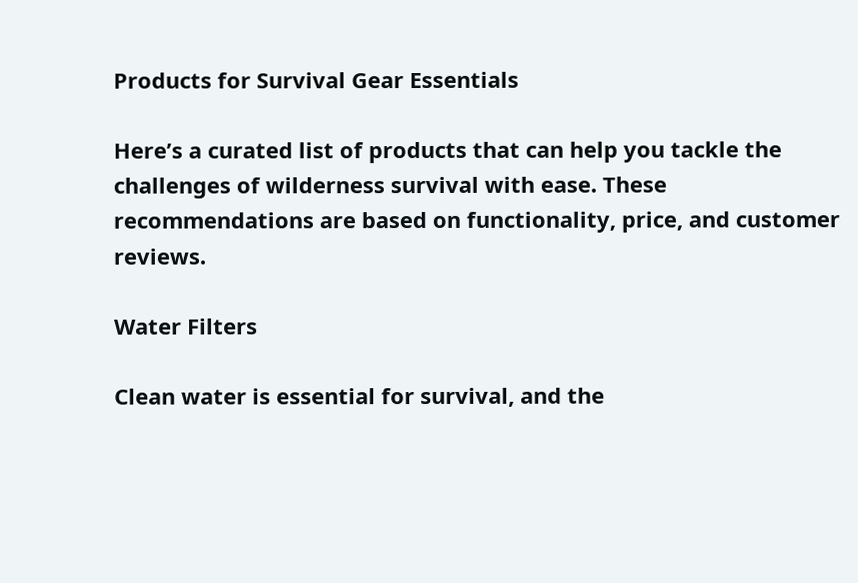Products for Survival Gear Essentials

Here’s a curated list of products that can help you tackle the challenges of wilderness survival with ease. These recommendations are based on functionality, price, and customer reviews.

Water Filters

Clean water is essential for survival, and the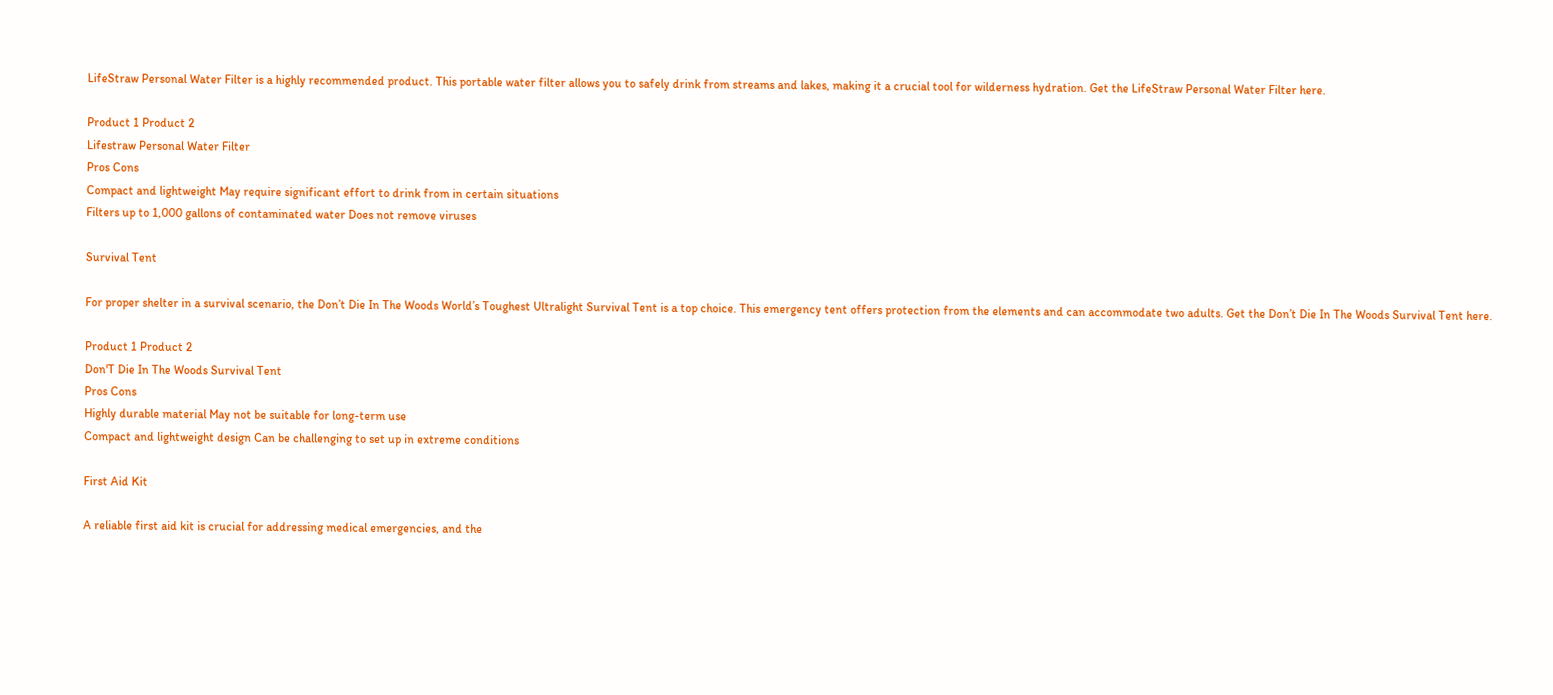LifeStraw Personal Water Filter is a highly recommended product. This portable water filter allows you to safely drink from streams and lakes, making it a crucial tool for wilderness hydration. Get the LifeStraw Personal Water Filter here.

Product 1 Product 2
Lifestraw Personal Water Filter
Pros Cons
Compact and lightweight May require significant effort to drink from in certain situations
Filters up to 1,000 gallons of contaminated water Does not remove viruses

Survival Tent

For proper shelter in a survival scenario, the Don’t Die In The Woods World’s Toughest Ultralight Survival Tent is a top choice. This emergency tent offers protection from the elements and can accommodate two adults. Get the Don’t Die In The Woods Survival Tent here.

Product 1 Product 2
Don'T Die In The Woods Survival Tent
Pros Cons
Highly durable material May not be suitable for long-term use
Compact and lightweight design Can be challenging to set up in extreme conditions

First Aid Kit

A reliable first aid kit is crucial for addressing medical emergencies, and the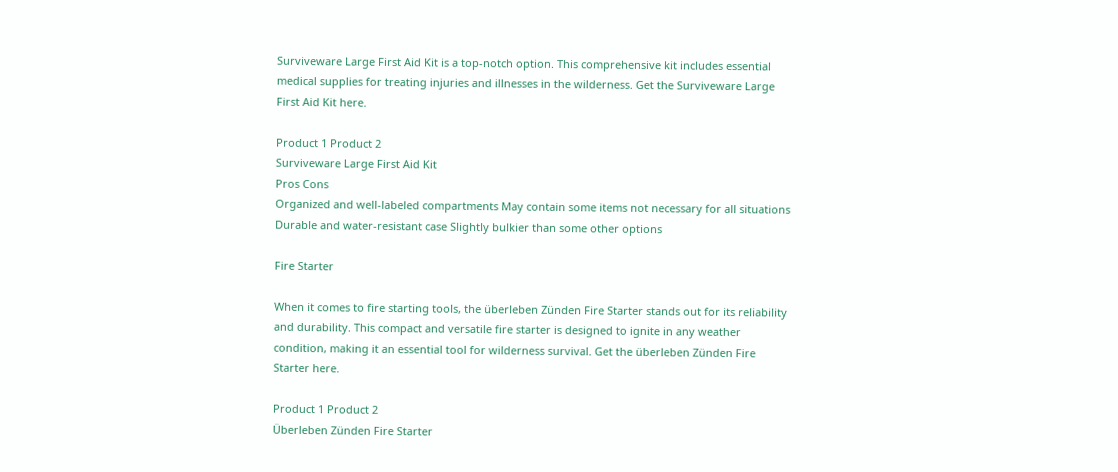Surviveware Large First Aid Kit is a top-notch option. This comprehensive kit includes essential medical supplies for treating injuries and illnesses in the wilderness. Get the Surviveware Large First Aid Kit here.

Product 1 Product 2
Surviveware Large First Aid Kit
Pros Cons
Organized and well-labeled compartments May contain some items not necessary for all situations
Durable and water-resistant case Slightly bulkier than some other options

Fire Starter

When it comes to fire starting tools, the überleben Zünden Fire Starter stands out for its reliability and durability. This compact and versatile fire starter is designed to ignite in any weather condition, making it an essential tool for wilderness survival. Get the überleben Zünden Fire Starter here.

Product 1 Product 2
Überleben Zünden Fire Starter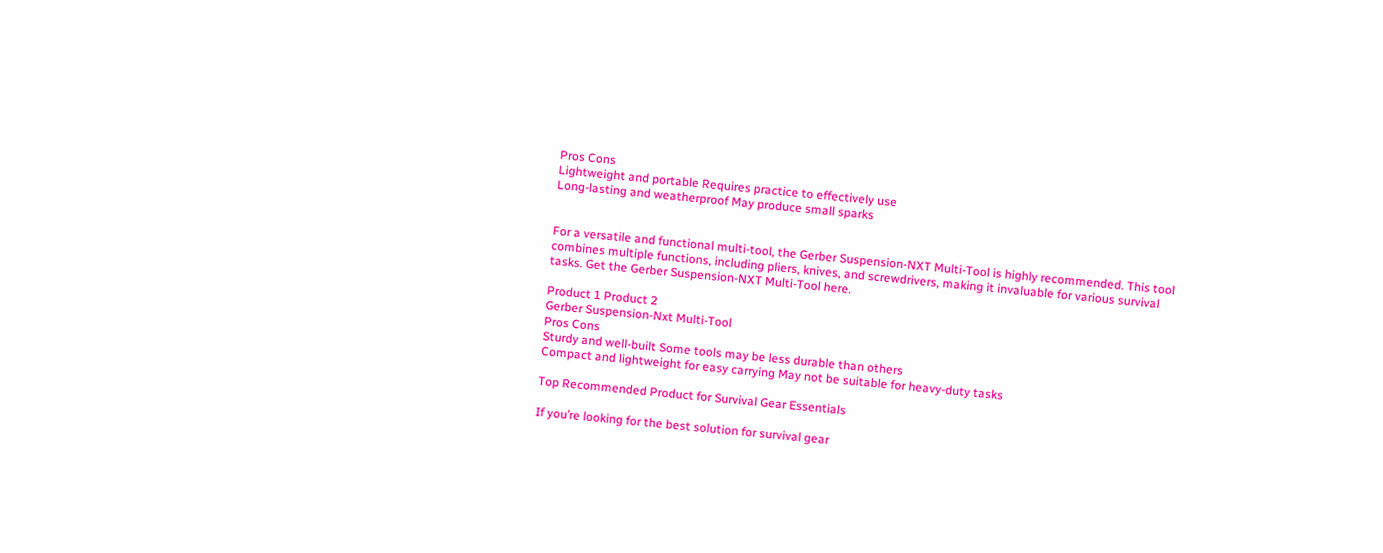Pros Cons
Lightweight and portable Requires practice to effectively use
Long-lasting and weatherproof May produce small sparks


For a versatile and functional multi-tool, the Gerber Suspension-NXT Multi-Tool is highly recommended. This tool combines multiple functions, including pliers, knives, and screwdrivers, making it invaluable for various survival tasks. Get the Gerber Suspension-NXT Multi-Tool here.

Product 1 Product 2
Gerber Suspension-Nxt Multi-Tool
Pros Cons
Sturdy and well-built Some tools may be less durable than others
Compact and lightweight for easy carrying May not be suitable for heavy-duty tasks

Top Recommended Product for Survival Gear Essentials

If you’re looking for the best solution for survival gear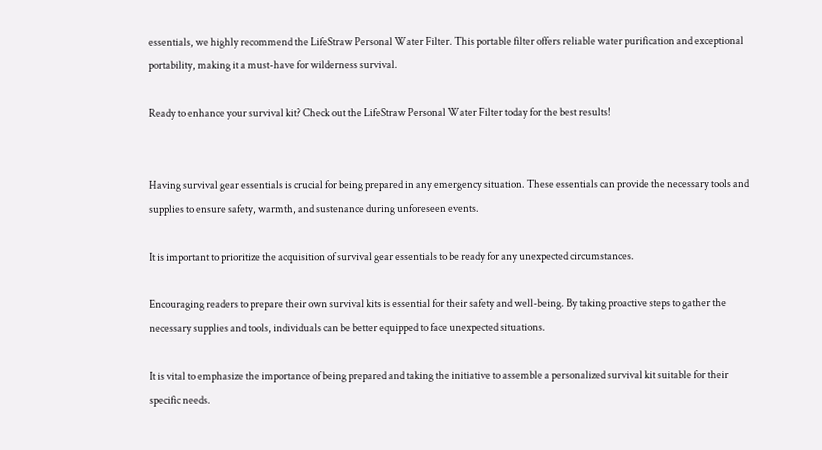essentials, we highly recommend the LifeStraw Personal Water Filter. This portable filter offers reliable water purification and exceptional portability, making it a must-have for wilderness survival.

Ready to enhance your survival kit? Check out the LifeStraw Personal Water Filter today for the best results!


Having survival gear essentials is crucial for being prepared in any emergency situation. These essentials can provide the necessary tools and supplies to ensure safety, warmth, and sustenance during unforeseen events.

It is important to prioritize the acquisition of survival gear essentials to be ready for any unexpected circumstances.

Encouraging readers to prepare their own survival kits is essential for their safety and well-being. By taking proactive steps to gather the necessary supplies and tools, individuals can be better equipped to face unexpected situations.

It is vital to emphasize the importance of being prepared and taking the initiative to assemble a personalized survival kit suitable for their specific needs.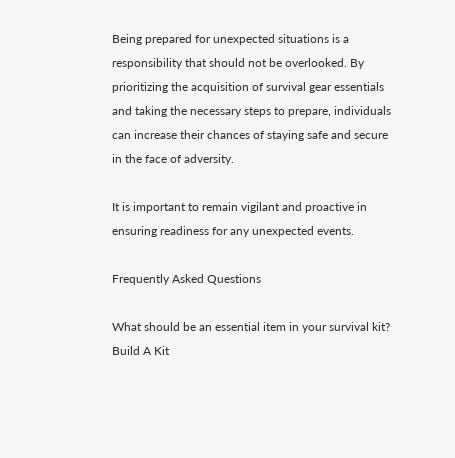Being prepared for unexpected situations is a responsibility that should not be overlooked. By prioritizing the acquisition of survival gear essentials and taking the necessary steps to prepare, individuals can increase their chances of staying safe and secure in the face of adversity.

It is important to remain vigilant and proactive in ensuring readiness for any unexpected events.

Frequently Asked Questions

What should be an essential item in your survival kit? Build A Kit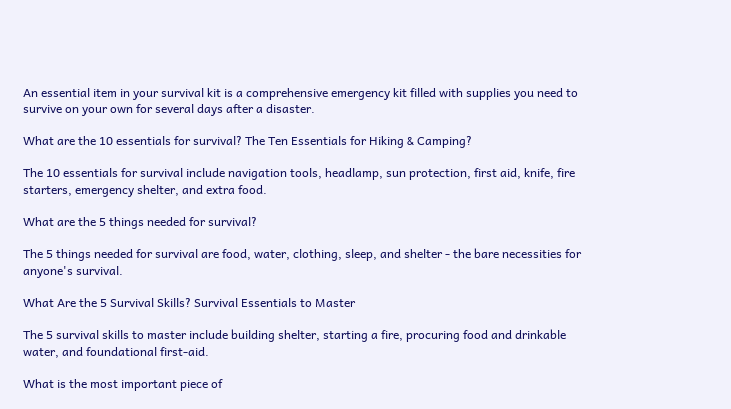An essential item in your survival kit is a comprehensive emergency kit filled with supplies you need to survive on your own for several days after a disaster.

What are the 10 essentials for survival? The Ten Essentials for Hiking & Camping?

The 10 essentials for survival include navigation tools, headlamp, sun protection, first aid, knife, fire starters, emergency shelter, and extra food.

What are the 5 things needed for survival?

The 5 things needed for survival are food, water, clothing, sleep, and shelter - the bare necessities for anyone's survival.

What Are the 5 Survival Skills? Survival Essentials to Master

The 5 survival skills to master include building shelter, starting a fire, procuring food and drinkable water, and foundational first-aid.

What is the most important piece of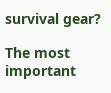survival gear?

The most important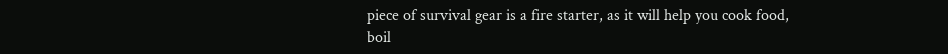piece of survival gear is a fire starter, as it will help you cook food, boil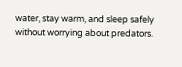water, stay warm, and sleep safely without worrying about predators.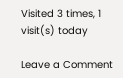Visited 3 times, 1 visit(s) today

Leave a Comment